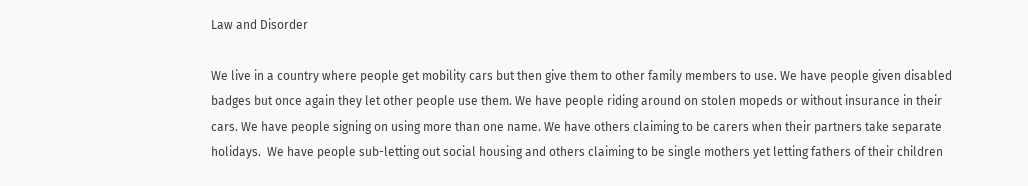Law and Disorder

We live in a country where people get mobility cars but then give them to other family members to use. We have people given disabled badges but once again they let other people use them. We have people riding around on stolen mopeds or without insurance in their cars. We have people signing on using more than one name. We have others claiming to be carers when their partners take separate holidays.  We have people sub-letting out social housing and others claiming to be single mothers yet letting fathers of their children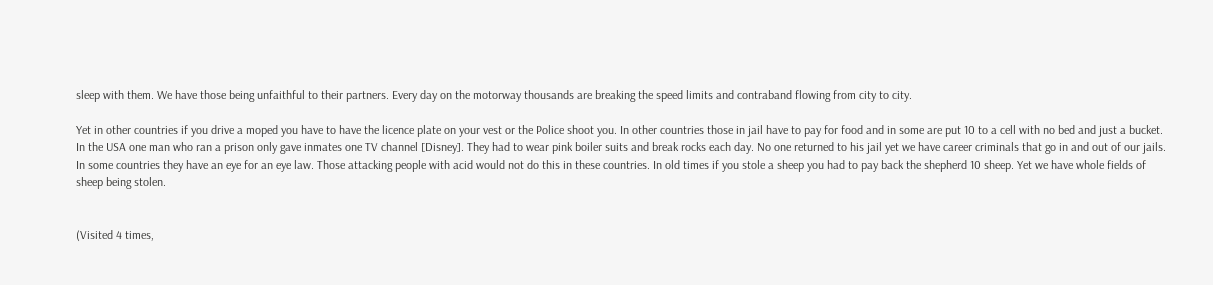sleep with them. We have those being unfaithful to their partners. Every day on the motorway thousands are breaking the speed limits and contraband flowing from city to city.

Yet in other countries if you drive a moped you have to have the licence plate on your vest or the Police shoot you. In other countries those in jail have to pay for food and in some are put 10 to a cell with no bed and just a bucket. In the USA one man who ran a prison only gave inmates one TV channel [Disney]. They had to wear pink boiler suits and break rocks each day. No one returned to his jail yet we have career criminals that go in and out of our jails. In some countries they have an eye for an eye law. Those attacking people with acid would not do this in these countries. In old times if you stole a sheep you had to pay back the shepherd 10 sheep. Yet we have whole fields of sheep being stolen.


(Visited 4 times,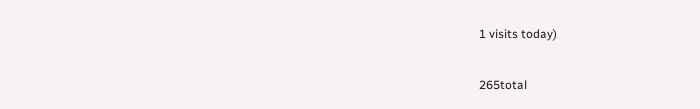1 visits today)

265total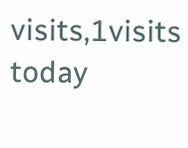visits,1visits today